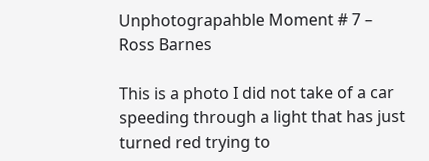Unphotograpahble Moment # 7 – Ross Barnes

This is a photo I did not take of a car speeding through a light that has just turned red trying to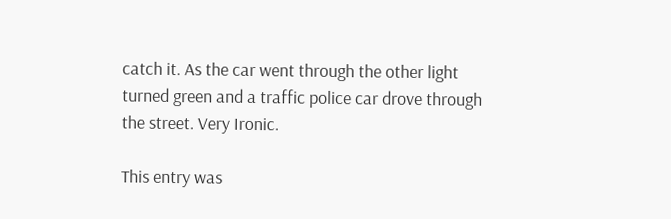catch it. As the car went through the other light turned green and a traffic police car drove through the street. Very Ironic.

This entry was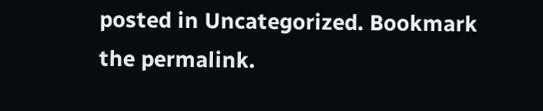posted in Uncategorized. Bookmark the permalink.